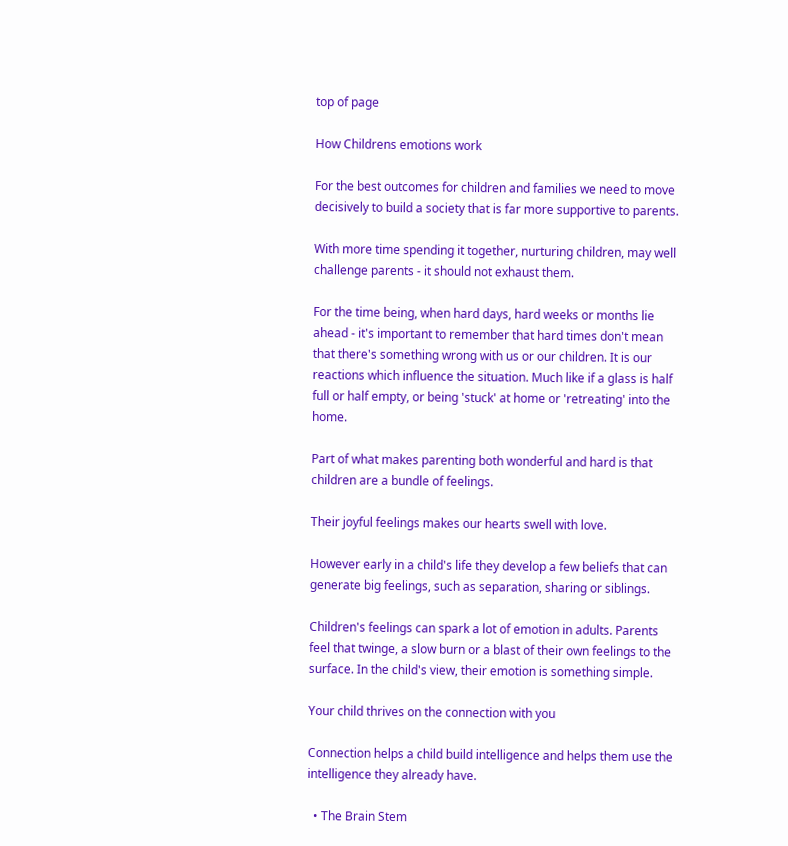top of page

How Childrens emotions work

For the best outcomes for children and families we need to move decisively to build a society that is far more supportive to parents.

With more time spending it together, nurturing children, may well challenge parents - it should not exhaust them.

For the time being, when hard days, hard weeks or months lie ahead - it's important to remember that hard times don't mean that there's something wrong with us or our children. It is our reactions which influence the situation. Much like if a glass is half full or half empty, or being 'stuck' at home or 'retreating' into the home.

Part of what makes parenting both wonderful and hard is that children are a bundle of feelings.

Their joyful feelings makes our hearts swell with love.

However early in a child's life they develop a few beliefs that can generate big feelings, such as separation, sharing or siblings.

Children's feelings can spark a lot of emotion in adults. Parents feel that twinge, a slow burn or a blast of their own feelings to the surface. In the child's view, their emotion is something simple.

Your child thrives on the connection with you

Connection helps a child build intelligence and helps them use the intelligence they already have.

  • The Brain Stem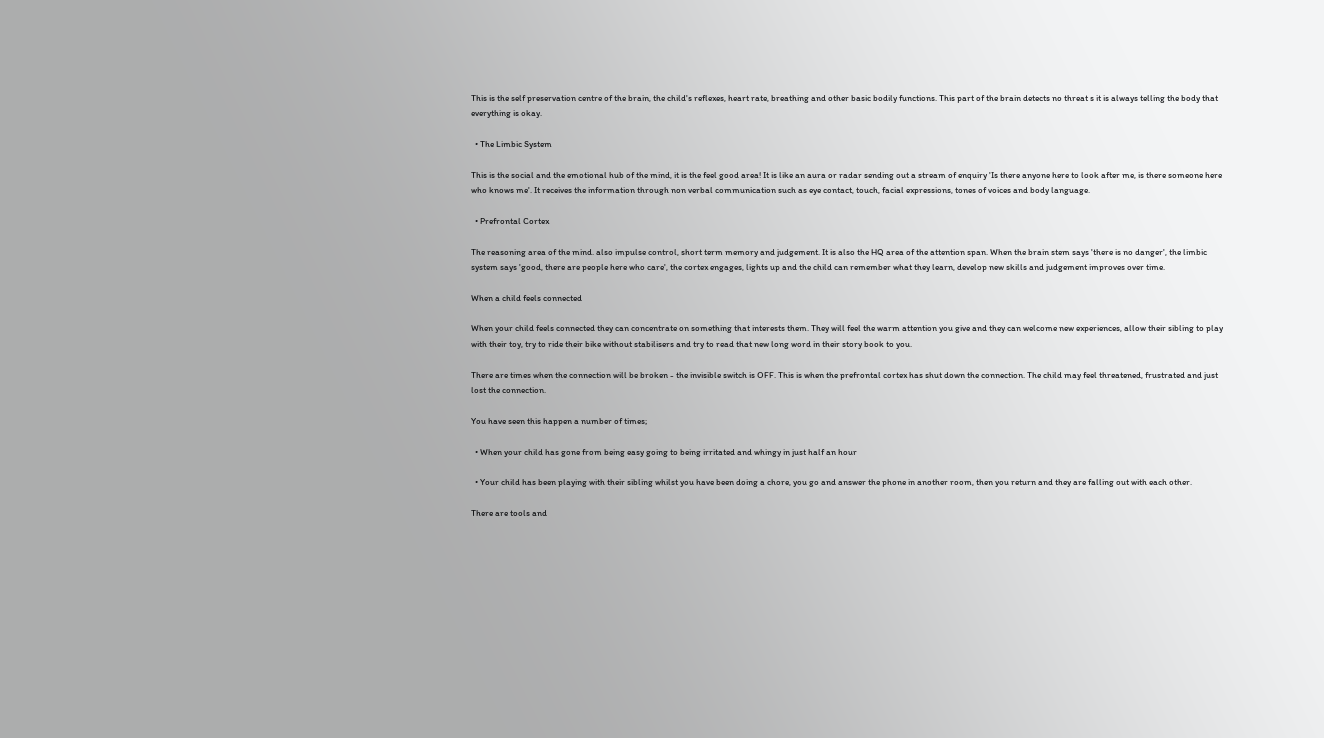This is the self preservation centre of the brain, the child's reflexes, heart rate, breathing and other basic bodily functions. This part of the brain detects no threat s it is always telling the body that everything is okay.

  • The Limbic System

This is the social and the emotional hub of the mind, it is the feel good area! It is like an aura or radar sending out a stream of enquiry 'Is there anyone here to look after me, is there someone here who knows me'. It receives the information through non verbal communication such as eye contact, touch, facial expressions, tones of voices and body language.

  • Prefrontal Cortex

The reasoning area of the mind. also impulse control, short term memory and judgement. It is also the HQ area of the attention span. When the brain stem says 'there is no danger', the limbic system says 'good, there are people here who care', the cortex engages, lights up and the child can remember what they learn, develop new skills and judgement improves over time.

When a child feels connected

When your child feels connected they can concentrate on something that interests them. They will feel the warm attention you give and they can welcome new experiences, allow their sibling to play with their toy, try to ride their bike without stabilisers and try to read that new long word in their story book to you.

There are times when the connection will be broken - the invisible switch is OFF. This is when the prefrontal cortex has shut down the connection. The child may feel threatened, frustrated and just lost the connection.

You have seen this happen a number of times;

  • When your child has gone from being easy going to being irritated and whingy in just half an hour

  • Your child has been playing with their sibling whilst you have been doing a chore, you go and answer the phone in another room, then you return and they are falling out with each other.

There are tools and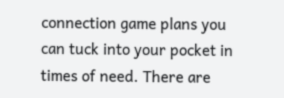connection game plans you can tuck into your pocket in times of need. There are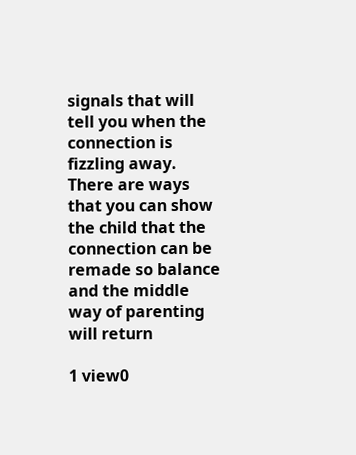signals that will tell you when the connection is fizzling away. There are ways that you can show the child that the connection can be remade so balance and the middle way of parenting will return

1 view0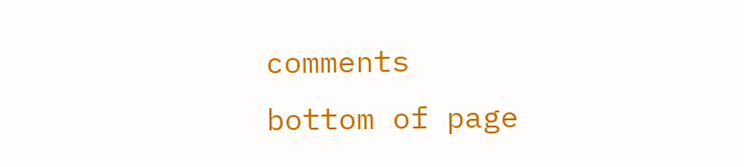comments
bottom of page